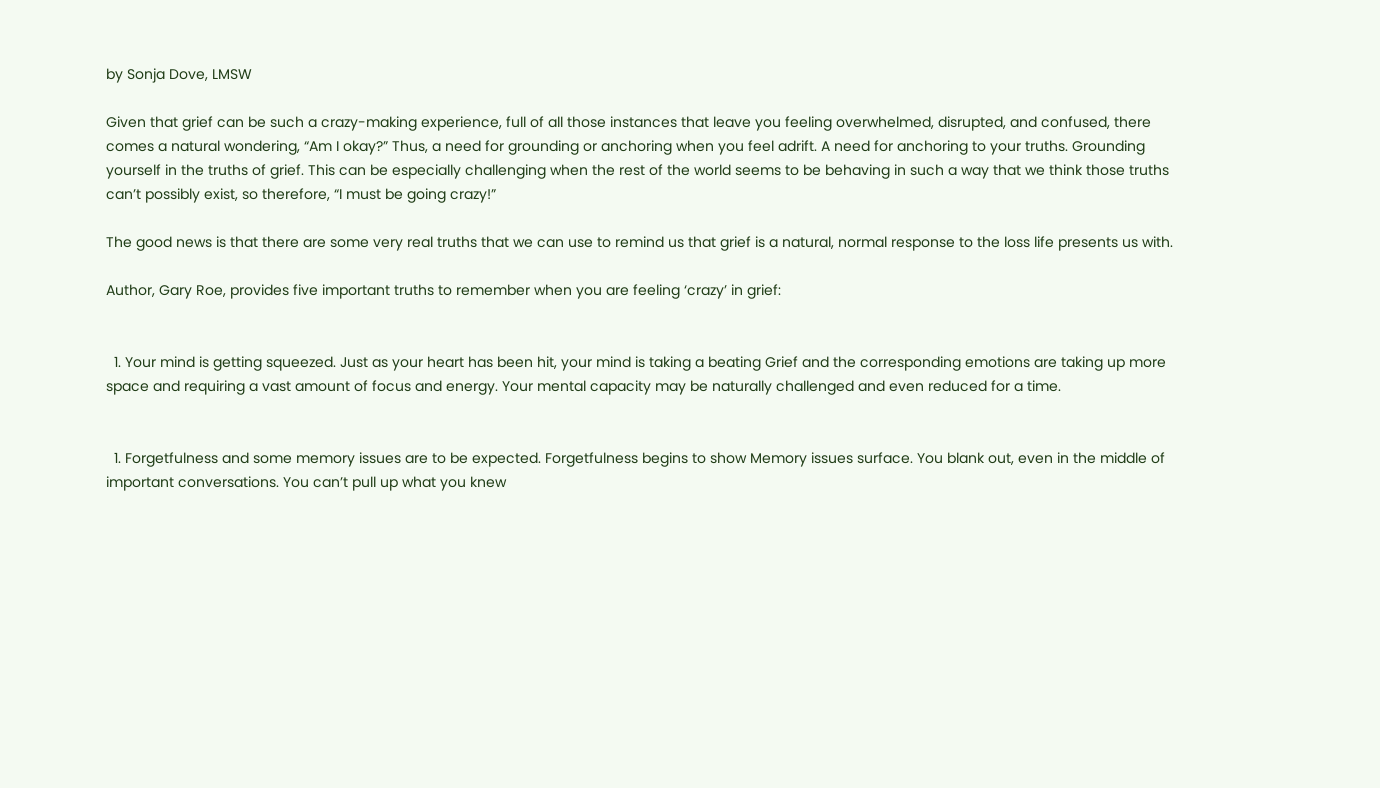by Sonja Dove, LMSW

Given that grief can be such a crazy-making experience, full of all those instances that leave you feeling overwhelmed, disrupted, and confused, there comes a natural wondering, “Am I okay?” Thus, a need for grounding or anchoring when you feel adrift. A need for anchoring to your truths. Grounding yourself in the truths of grief. This can be especially challenging when the rest of the world seems to be behaving in such a way that we think those truths can’t possibly exist, so therefore, “I must be going crazy!”

The good news is that there are some very real truths that we can use to remind us that grief is a natural, normal response to the loss life presents us with.

Author, Gary Roe, provides five important truths to remember when you are feeling ‘crazy’ in grief:


  1. Your mind is getting squeezed. Just as your heart has been hit, your mind is taking a beating Grief and the corresponding emotions are taking up more space and requiring a vast amount of focus and energy. Your mental capacity may be naturally challenged and even reduced for a time.


  1. Forgetfulness and some memory issues are to be expected. Forgetfulness begins to show Memory issues surface. You blank out, even in the middle of important conversations. You can’t pull up what you knew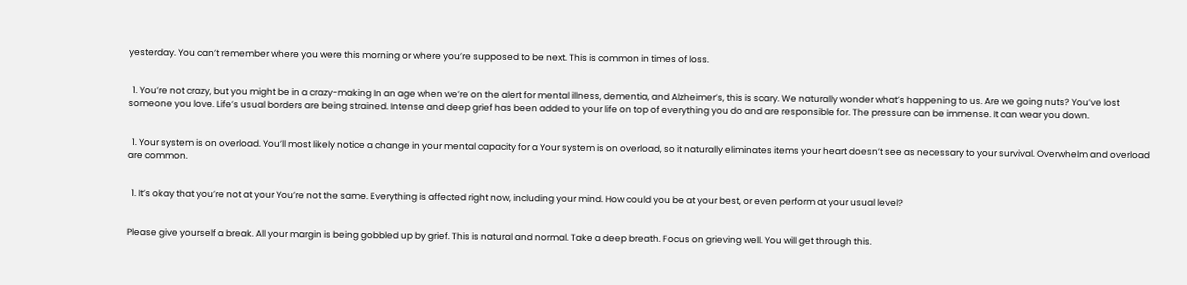yesterday. You can’t remember where you were this morning or where you’re supposed to be next. This is common in times of loss.


  1. You’re not crazy, but you might be in a crazy-making In an age when we’re on the alert for mental illness, dementia, and Alzheimer’s, this is scary. We naturally wonder what’s happening to us. Are we going nuts? You’ve lost someone you love. Life’s usual borders are being strained. Intense and deep grief has been added to your life on top of everything you do and are responsible for. The pressure can be immense. It can wear you down.


  1. Your system is on overload. You’ll most likely notice a change in your mental capacity for a Your system is on overload, so it naturally eliminates items your heart doesn’t see as necessary to your survival. Overwhelm and overload are common.


  1. It’s okay that you’re not at your You’re not the same. Everything is affected right now, including your mind. How could you be at your best, or even perform at your usual level?


Please give yourself a break. All your margin is being gobbled up by grief. This is natural and normal. Take a deep breath. Focus on grieving well. You will get through this.